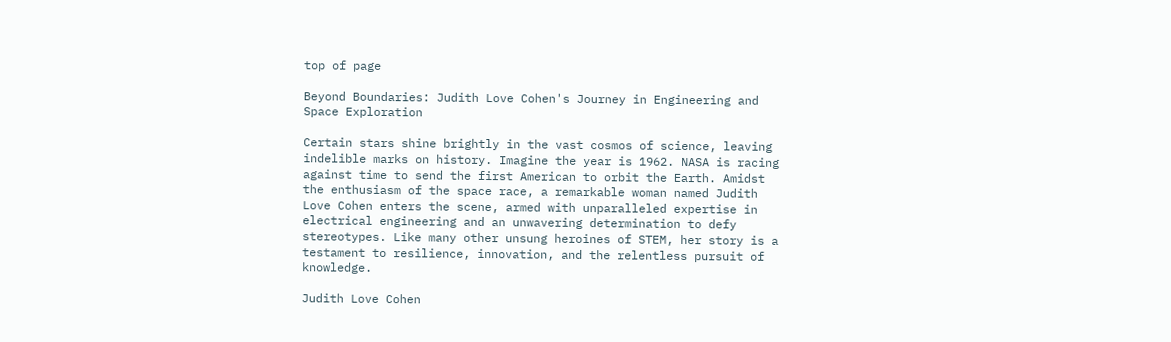top of page

Beyond Boundaries: Judith Love Cohen's Journey in Engineering and Space Exploration

Certain stars shine brightly in the vast cosmos of science, leaving indelible marks on history. Imagine the year is 1962. NASA is racing against time to send the first American to orbit the Earth. Amidst the enthusiasm of the space race, a remarkable woman named Judith Love Cohen enters the scene, armed with unparalleled expertise in electrical engineering and an unwavering determination to defy stereotypes. Like many other unsung heroines of STEM, her story is a testament to resilience, innovation, and the relentless pursuit of knowledge.

Judith Love Cohen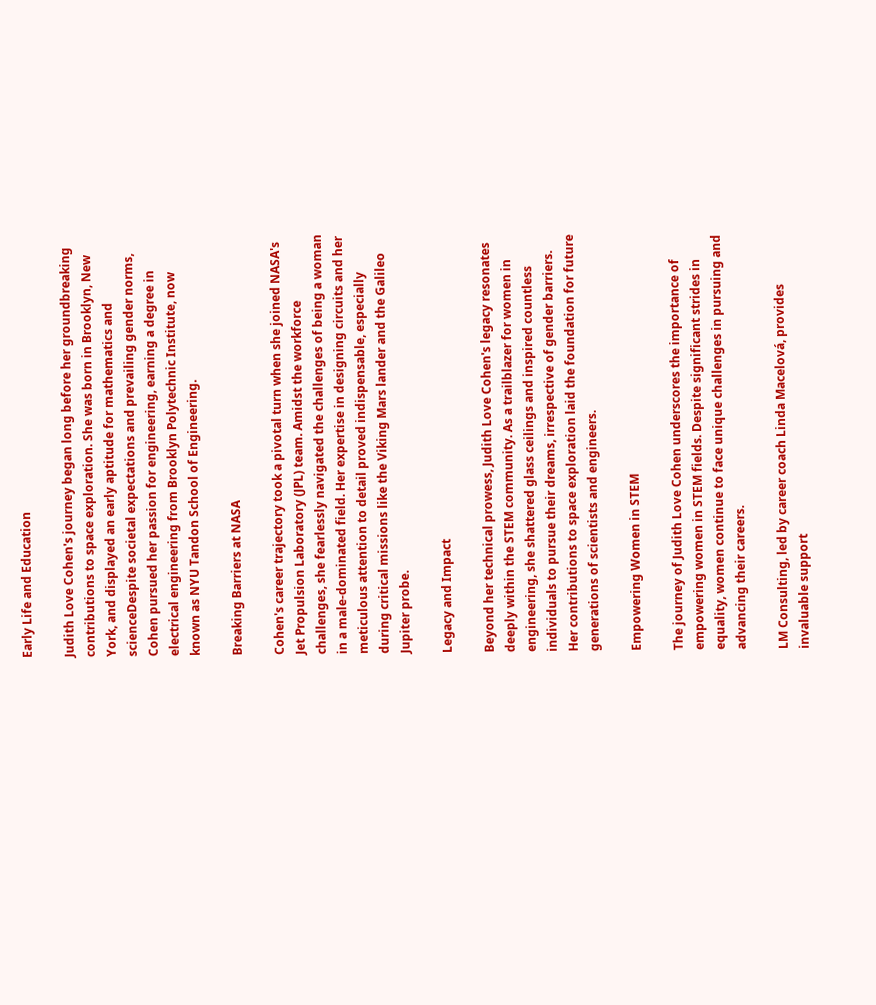Early Life and Education

Judith Love Cohen's journey began long before her groundbreaking contributions to space exploration. She was born in Brooklyn, New York, and displayed an early aptitude for mathematics and scienceDespite societal expectations and prevailing gender norms, Cohen pursued her passion for engineering, earning a degree in electrical engineering from Brooklyn Polytechnic Institute, now known as NYU Tandon School of Engineering.

Breaking Barriers at NASA

Cohen's career trajectory took a pivotal turn when she joined NASA's Jet Propulsion Laboratory (JPL) team. Amidst the workforce challenges, she fearlessly navigated the challenges of being a woman in a male-dominated field. Her expertise in designing circuits and her meticulous attention to detail proved indispensable, especially during critical missions like the Viking Mars lander and the Galileo Jupiter probe.

Legacy and Impact

Beyond her technical prowess, Judith Love Cohen's legacy resonates deeply within the STEM community. As a trailblazer for women in engineering, she shattered glass ceilings and inspired countless individuals to pursue their dreams, irrespective of gender barriers. Her contributions to space exploration laid the foundation for future generations of scientists and engineers.

Empowering Women in STEM

The journey of Judith Love Cohen underscores the importance of empowering women in STEM fields. Despite significant strides in equality, women continue to face unique challenges in pursuing and advancing their careers.

LM Consulting, led by career coach Linda Macelová, provides invaluable support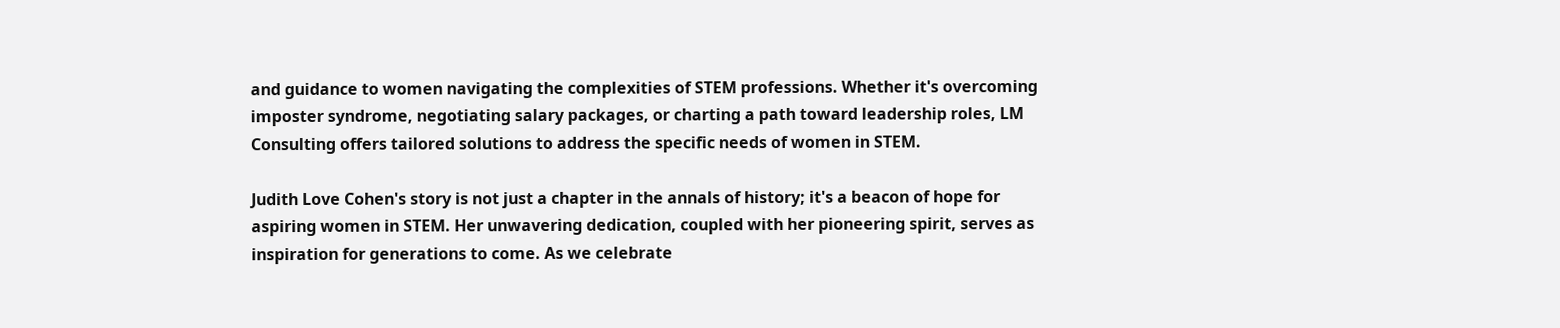and guidance to women navigating the complexities of STEM professions. Whether it's overcoming imposter syndrome, negotiating salary packages, or charting a path toward leadership roles, LM Consulting offers tailored solutions to address the specific needs of women in STEM.

Judith Love Cohen's story is not just a chapter in the annals of history; it's a beacon of hope for aspiring women in STEM. Her unwavering dedication, coupled with her pioneering spirit, serves as inspiration for generations to come. As we celebrate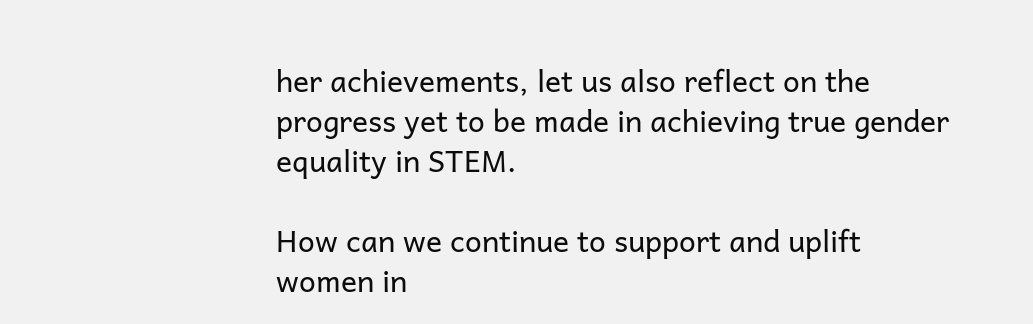her achievements, let us also reflect on the progress yet to be made in achieving true gender equality in STEM.

How can we continue to support and uplift women in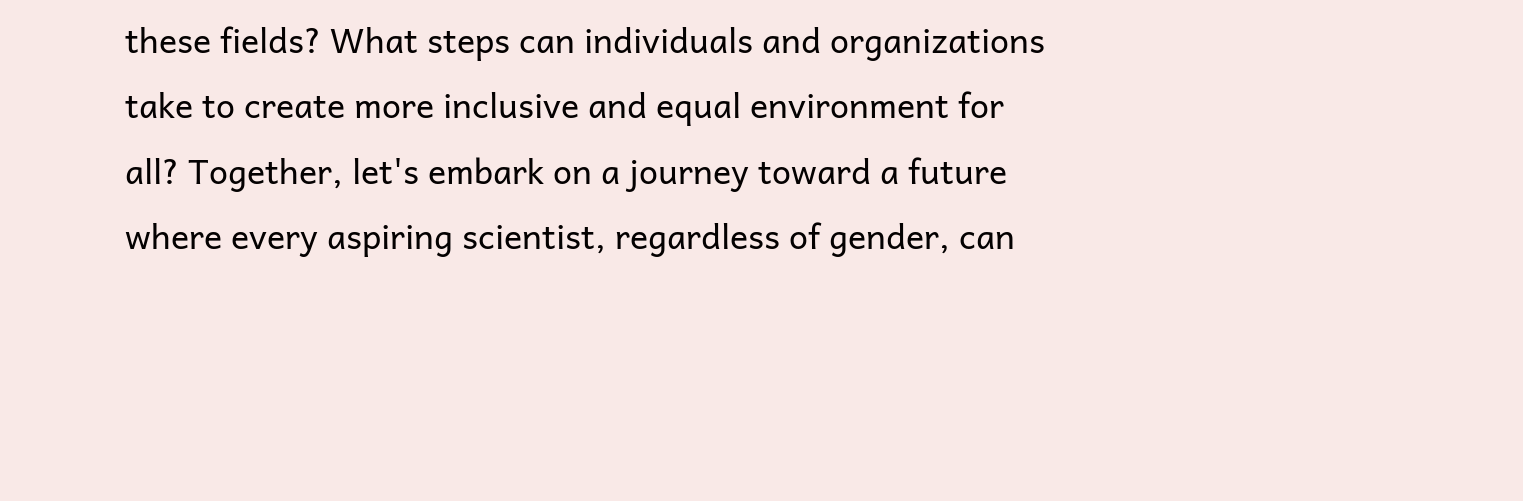these fields? What steps can individuals and organizations take to create more inclusive and equal environment for all? Together, let's embark on a journey toward a future where every aspiring scientist, regardless of gender, can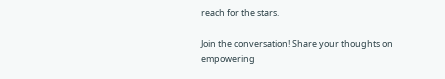reach for the stars.

Join the conversation! Share your thoughts on empowering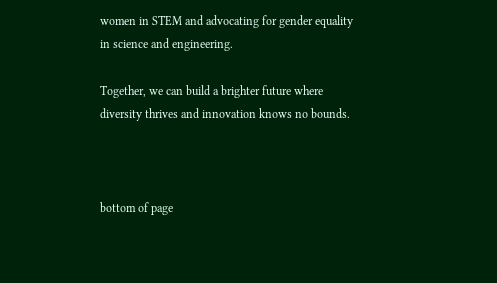women in STEM and advocating for gender equality in science and engineering.

Together, we can build a brighter future where diversity thrives and innovation knows no bounds.



bottom of page